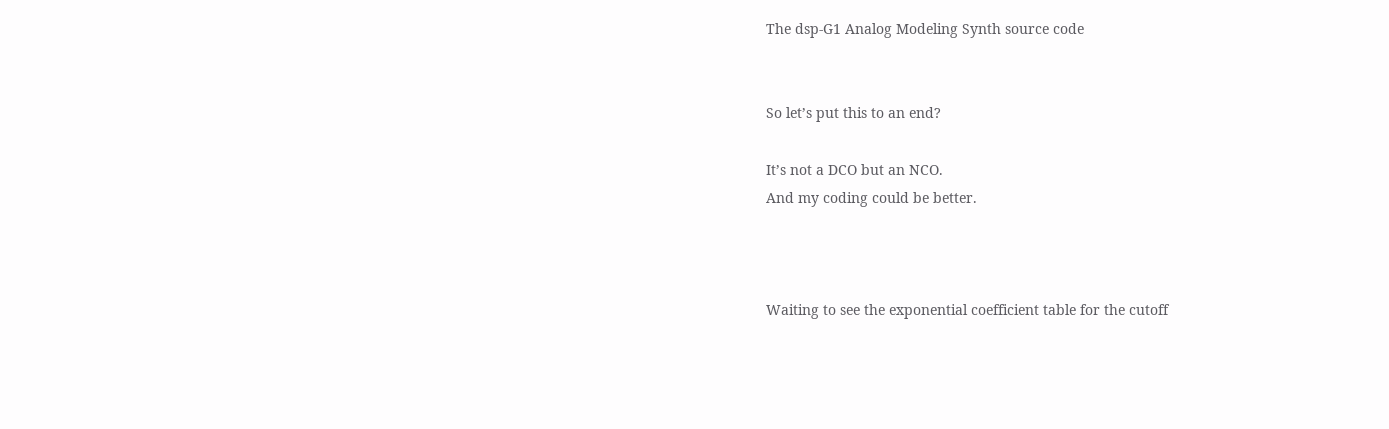The dsp-G1 Analog Modeling Synth source code


So let’s put this to an end?

It’s not a DCO but an NCO.
And my coding could be better.



Waiting to see the exponential coefficient table for the cutoff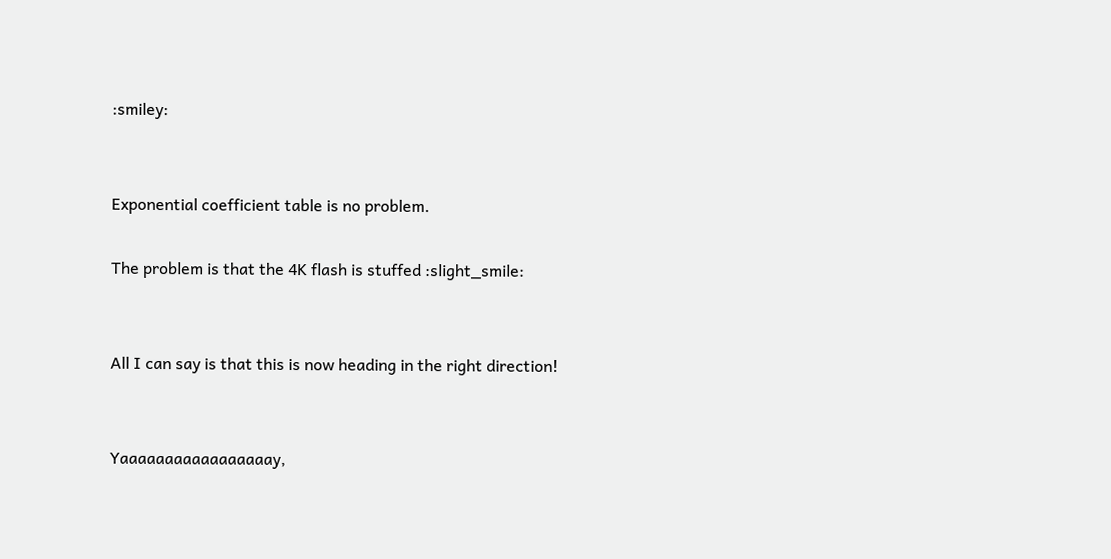:smiley:


Exponential coefficient table is no problem.

The problem is that the 4K flash is stuffed :slight_smile:


All I can say is that this is now heading in the right direction!


Yaaaaaaaaaaaaaaaaay,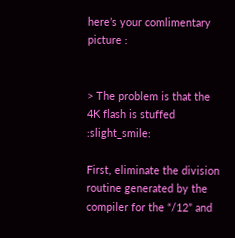here’s your comlimentary picture :


> The problem is that the 4K flash is stuffed :slight_smile:

First, eliminate the division routine generated by the compiler for the “/12” and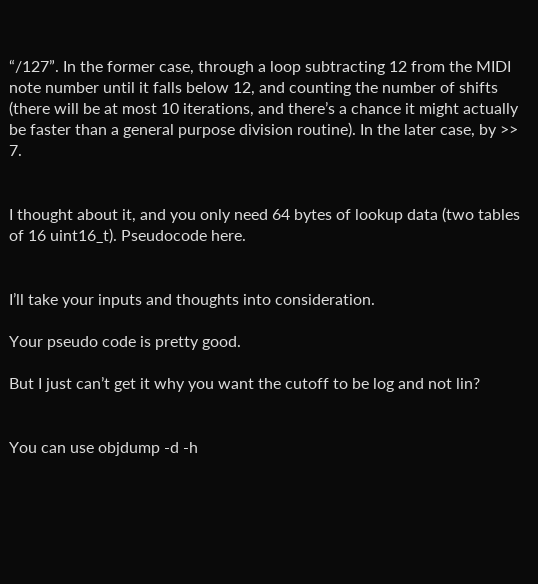“/127”. In the former case, through a loop subtracting 12 from the MIDI note number until it falls below 12, and counting the number of shifts (there will be at most 10 iterations, and there’s a chance it might actually be faster than a general purpose division routine). In the later case, by >> 7.


I thought about it, and you only need 64 bytes of lookup data (two tables of 16 uint16_t). Pseudocode here.


I’ll take your inputs and thoughts into consideration.

Your pseudo code is pretty good.

But I just can’t get it why you want the cutoff to be log and not lin?


You can use objdump -d -h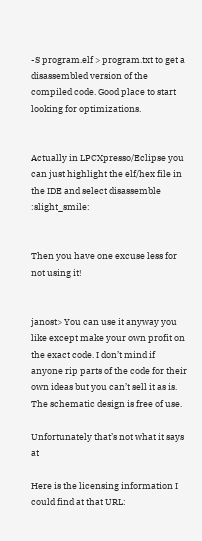-S program.elf > program.txt to get a disassembled version of the compiled code. Good place to start looking for optimizations.


Actually in LPCXpresso/Eclipse you can just highlight the elf/hex file in the IDE and select disassemble :slight_smile:


Then you have one excuse less for not using it!


janost> You can use it anyway you like except make your own profit on the exact code. I don’t mind if anyone rip parts of the code for their own ideas but you can’t sell it as is. The schematic design is free of use.

Unfortunately that’s not what it says at

Here is the licensing information I could find at that URL: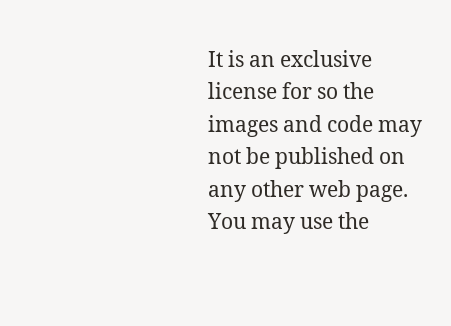It is an exclusive license for so the images and code may not be published on any other web page. You may use the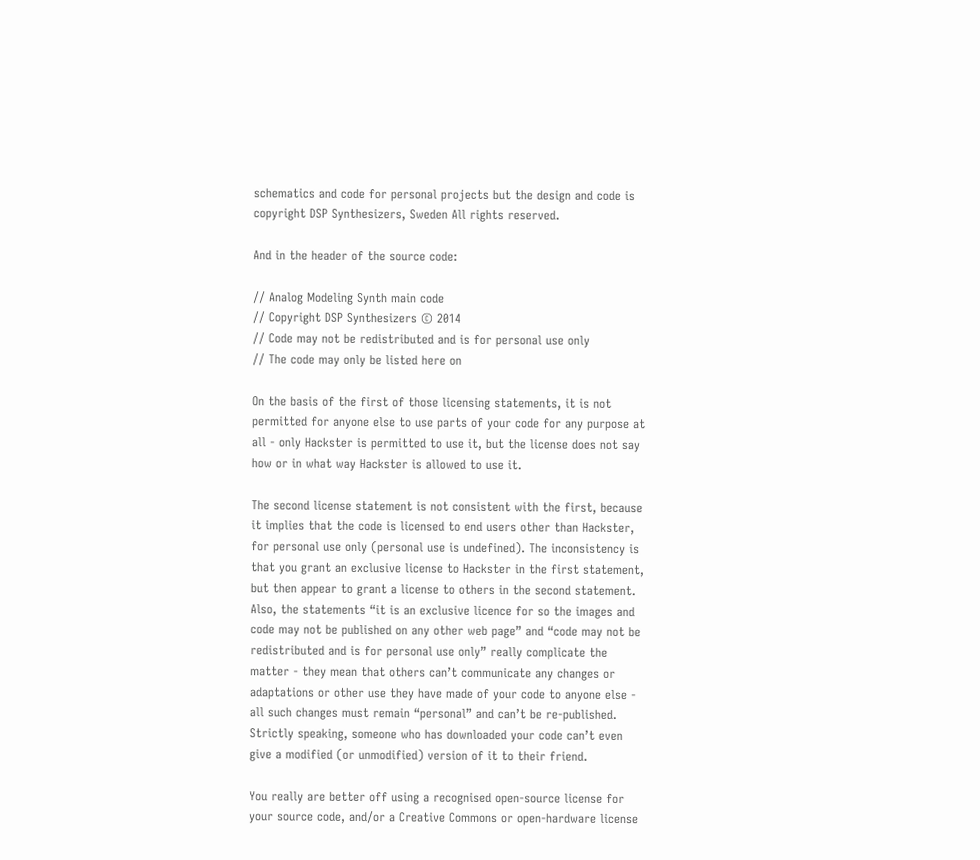schematics and code for personal projects but the design and code is copyright DSP Synthesizers, Sweden All rights reserved.

And in the header of the source code:

// Analog Modeling Synth main code
// Copyright DSP Synthesizers © 2014
// Code may not be redistributed and is for personal use only
// The code may only be listed here on

On the basis of the first of those licensing statements, it is not permitted for anyone else to use parts of your code for any purpose at all - only Hackster is permitted to use it, but the license does not say how or in what way Hackster is allowed to use it.

The second license statement is not consistent with the first, because it implies that the code is licensed to end users other than Hackster, for personal use only (personal use is undefined). The inconsistency is that you grant an exclusive license to Hackster in the first statement, but then appear to grant a license to others in the second statement. Also, the statements “it is an exclusive licence for so the images and code may not be published on any other web page” and “code may not be redistributed and is for personal use only” really complicate the matter - they mean that others can’t communicate any changes or adaptations or other use they have made of your code to anyone else - all such changes must remain “personal” and can’t be re-published. Strictly speaking, someone who has downloaded your code can’t even give a modified (or unmodified) version of it to their friend.

You really are better off using a recognised open-source license for your source code, and/or a Creative Commons or open-hardware license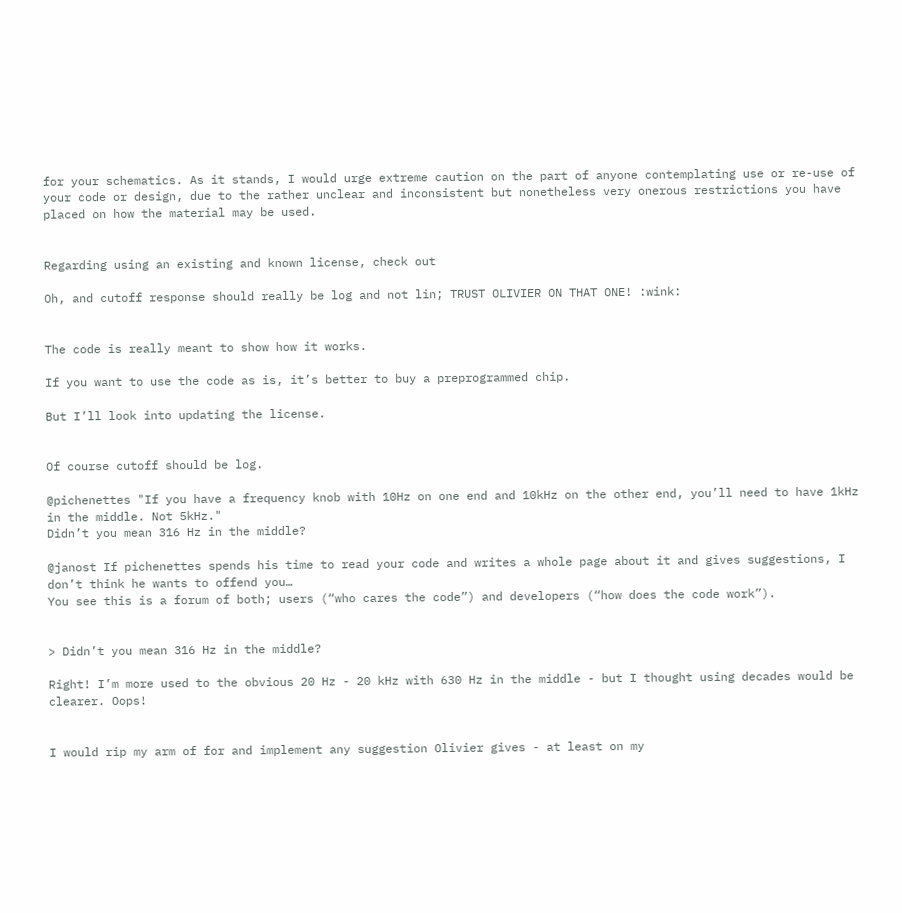for your schematics. As it stands, I would urge extreme caution on the part of anyone contemplating use or re-use of your code or design, due to the rather unclear and inconsistent but nonetheless very onerous restrictions you have placed on how the material may be used.


Regarding using an existing and known license, check out

Oh, and cutoff response should really be log and not lin; TRUST OLIVIER ON THAT ONE! :wink:


The code is really meant to show how it works.

If you want to use the code as is, it’s better to buy a preprogrammed chip.

But I’ll look into updating the license.


Of course cutoff should be log.

@pichenettes "If you have a frequency knob with 10Hz on one end and 10kHz on the other end, you’ll need to have 1kHz in the middle. Not 5kHz."
Didn’t you mean 316 Hz in the middle?

@janost If pichenettes spends his time to read your code and writes a whole page about it and gives suggestions, I don’t think he wants to offend you…
You see this is a forum of both; users (“who cares the code”) and developers (“how does the code work”).


> Didn’t you mean 316 Hz in the middle?

Right! I’m more used to the obvious 20 Hz - 20 kHz with 630 Hz in the middle - but I thought using decades would be clearer. Oops!


I would rip my arm of for and implement any suggestion Olivier gives - at least on my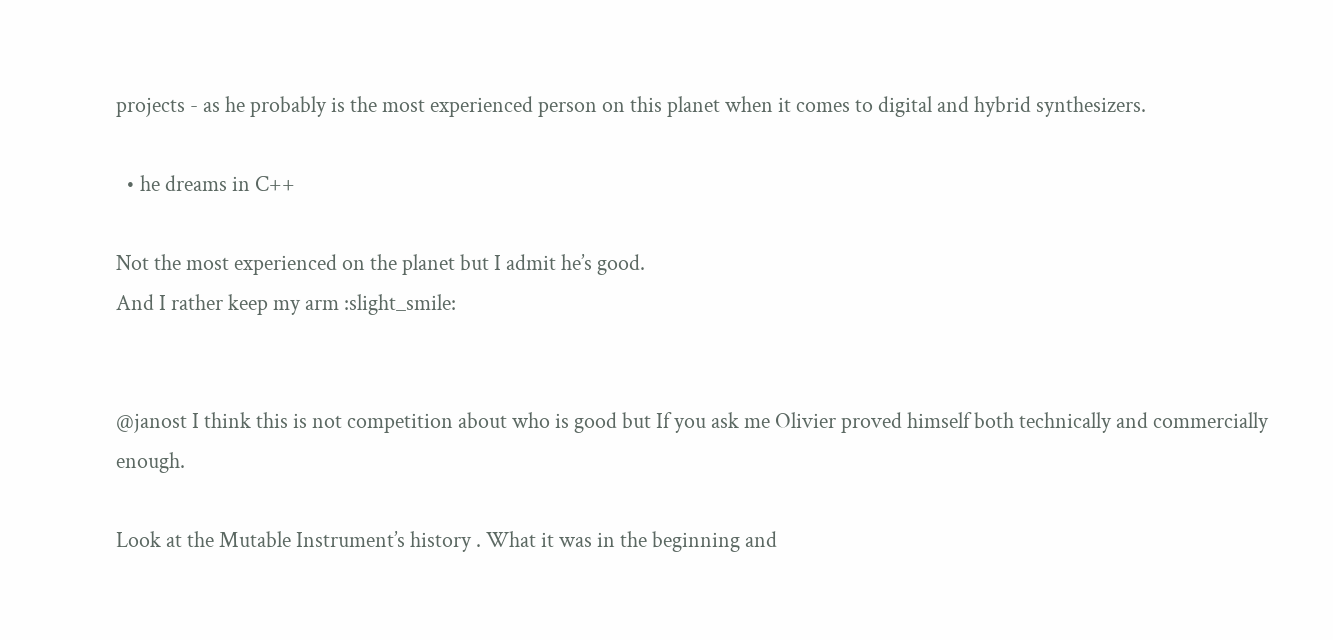projects - as he probably is the most experienced person on this planet when it comes to digital and hybrid synthesizers.

  • he dreams in C++

Not the most experienced on the planet but I admit he’s good.
And I rather keep my arm :slight_smile:


@janost I think this is not competition about who is good but If you ask me Olivier proved himself both technically and commercially enough.

Look at the Mutable Instrument’s history . What it was in the beginning and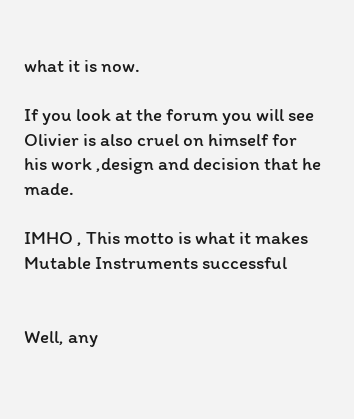what it is now.

If you look at the forum you will see Olivier is also cruel on himself for his work ,design and decision that he made.

IMHO , This motto is what it makes Mutable Instruments successful


Well, any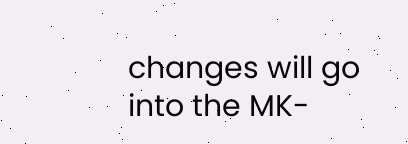changes will go into the MK-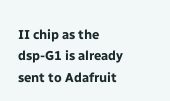II chip as the dsp-G1 is already sent to Adafruit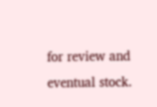for review and eventual stock.